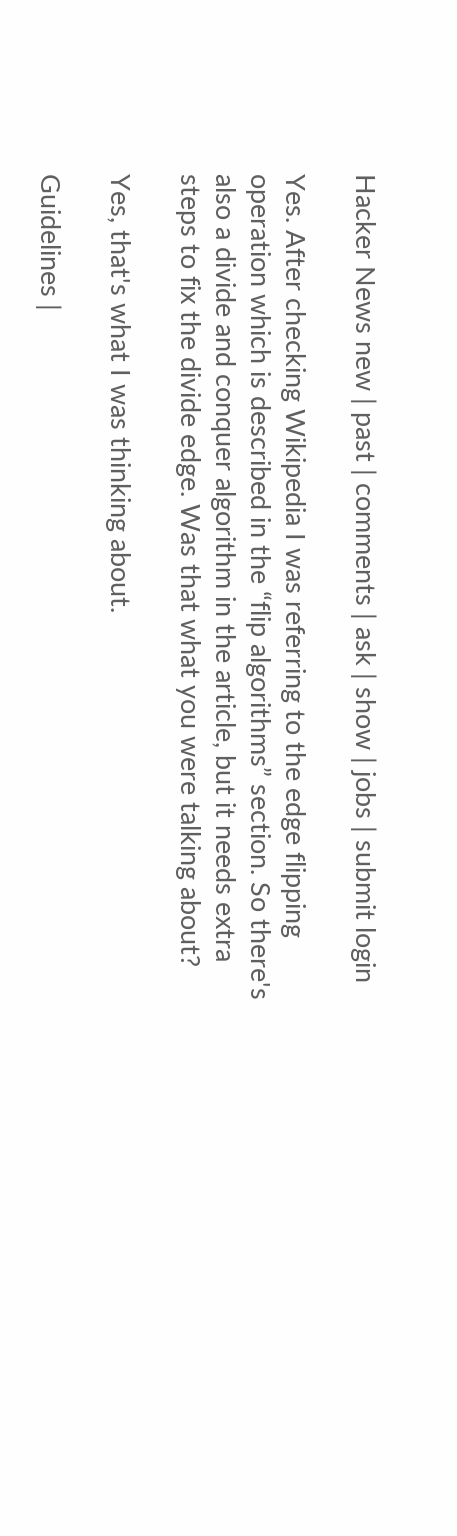Hacker News new | past | comments | ask | show | jobs | submit login

Yes. After checking Wikipedia I was referring to the edge flipping operation which is described in the “flip algorithms” section. So there's also a divide and conquer algorithm in the article, but it needs extra steps to fix the divide edge. Was that what you were talking about?

Yes, that's what I was thinking about.

Guidelines |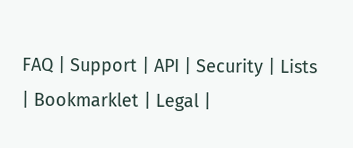FAQ | Support | API | Security | Lists | Bookmarklet | Legal |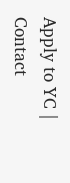Apply to YC | Contact